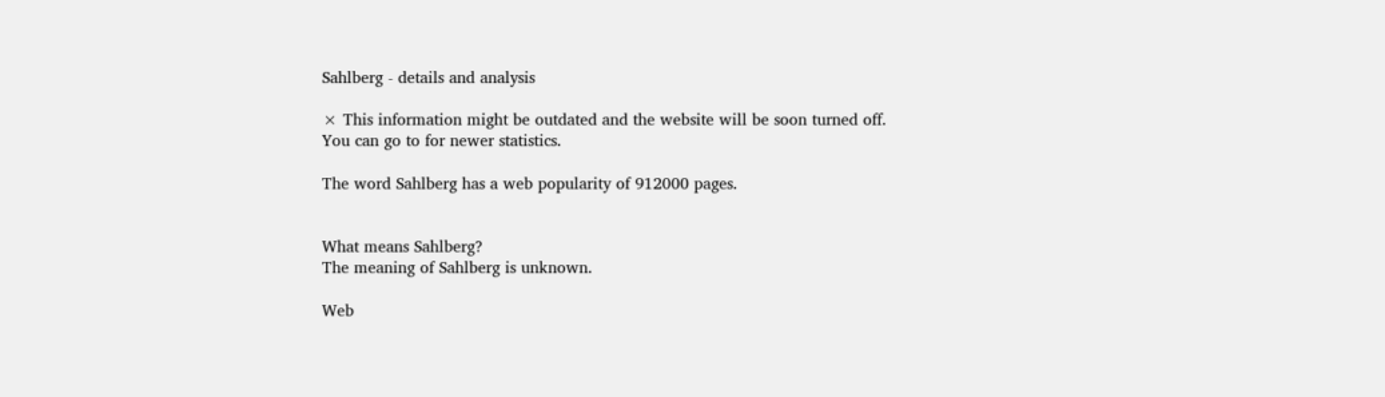Sahlberg - details and analysis

× This information might be outdated and the website will be soon turned off.
You can go to for newer statistics.

The word Sahlberg has a web popularity of 912000 pages.


What means Sahlberg?
The meaning of Sahlberg is unknown.

Web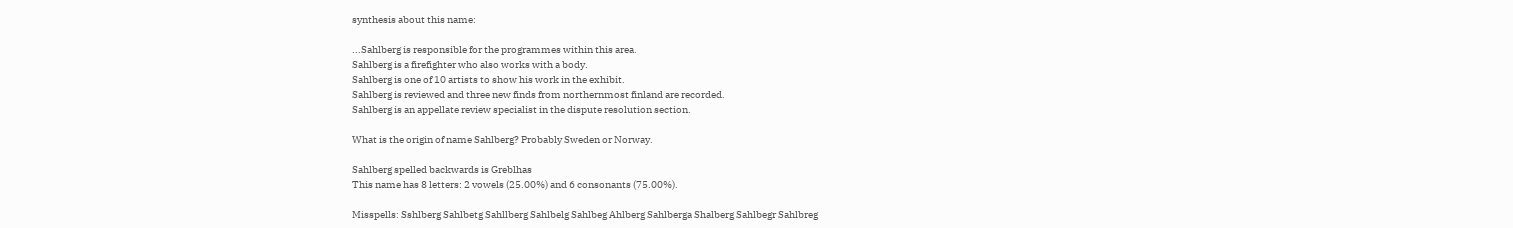synthesis about this name:

...Sahlberg is responsible for the programmes within this area.
Sahlberg is a firefighter who also works with a body.
Sahlberg is one of 10 artists to show his work in the exhibit.
Sahlberg is reviewed and three new finds from northernmost finland are recorded.
Sahlberg is an appellate review specialist in the dispute resolution section.

What is the origin of name Sahlberg? Probably Sweden or Norway.

Sahlberg spelled backwards is Greblhas
This name has 8 letters: 2 vowels (25.00%) and 6 consonants (75.00%).

Misspells: Sshlberg Sahlbetg Sahllberg Sahlbelg Sahlbeg Ahlberg Sahlberga Shalberg Sahlbegr Sahlbreg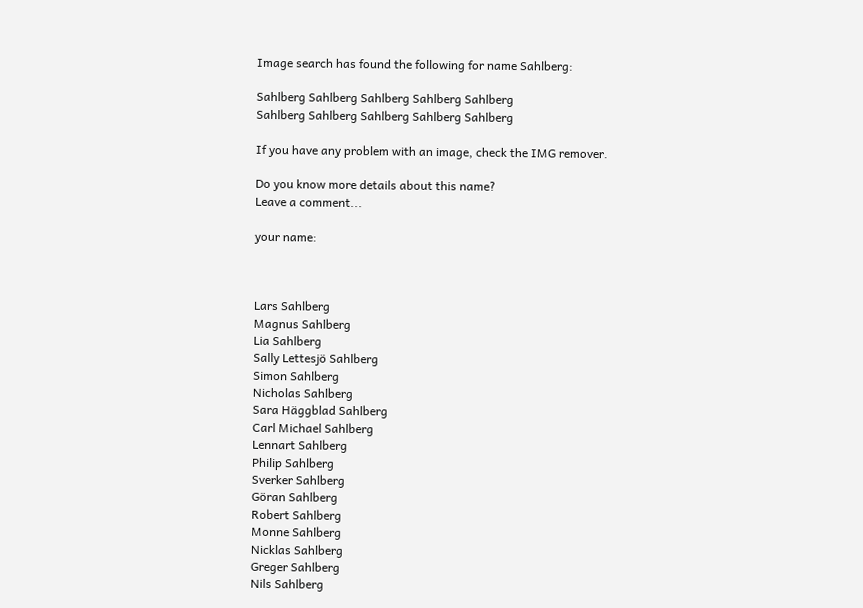Image search has found the following for name Sahlberg:

Sahlberg Sahlberg Sahlberg Sahlberg Sahlberg
Sahlberg Sahlberg Sahlberg Sahlberg Sahlberg

If you have any problem with an image, check the IMG remover.

Do you know more details about this name?
Leave a comment...

your name:



Lars Sahlberg
Magnus Sahlberg
Lia Sahlberg
Sally Lettesjö Sahlberg
Simon Sahlberg
Nicholas Sahlberg
Sara Häggblad Sahlberg
Carl Michael Sahlberg
Lennart Sahlberg
Philip Sahlberg
Sverker Sahlberg
Göran Sahlberg
Robert Sahlberg
Monne Sahlberg
Nicklas Sahlberg
Greger Sahlberg
Nils Sahlberg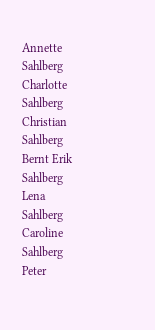Annette Sahlberg
Charlotte Sahlberg
Christian Sahlberg
Bernt Erik Sahlberg
Lena Sahlberg
Caroline Sahlberg
Peter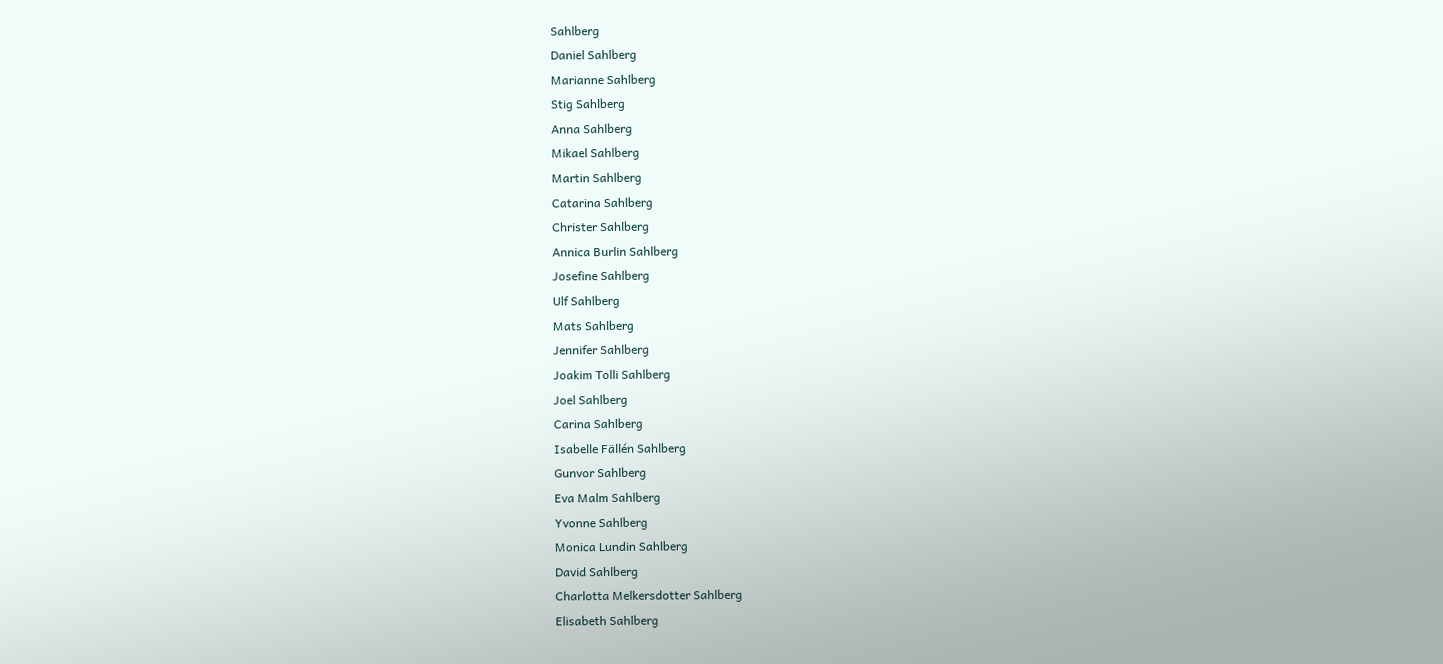Sahlberg
Daniel Sahlberg
Marianne Sahlberg
Stig Sahlberg
Anna Sahlberg
Mikael Sahlberg
Martin Sahlberg
Catarina Sahlberg
Christer Sahlberg
Annica Burlin Sahlberg
Josefine Sahlberg
Ulf Sahlberg
Mats Sahlberg
Jennifer Sahlberg
Joakim Tolli Sahlberg
Joel Sahlberg
Carina Sahlberg
Isabelle Fällén Sahlberg
Gunvor Sahlberg
Eva Malm Sahlberg
Yvonne Sahlberg
Monica Lundin Sahlberg
David Sahlberg
Charlotta Melkersdotter Sahlberg
Elisabeth Sahlberg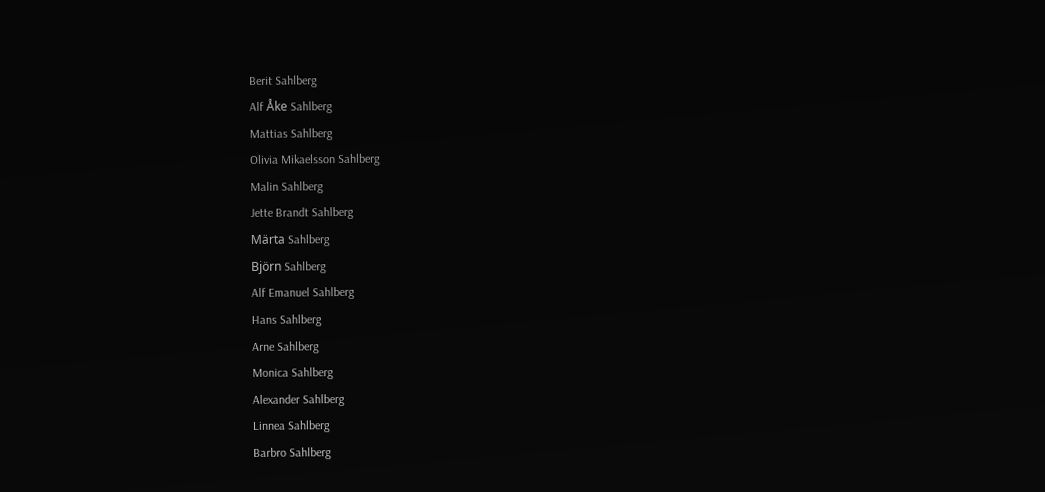Berit Sahlberg
Alf Åke Sahlberg
Mattias Sahlberg
Olivia Mikaelsson Sahlberg
Malin Sahlberg
Jette Brandt Sahlberg
Märta Sahlberg
Björn Sahlberg
Alf Emanuel Sahlberg
Hans Sahlberg
Arne Sahlberg
Monica Sahlberg
Alexander Sahlberg
Linnea Sahlberg
Barbro Sahlberg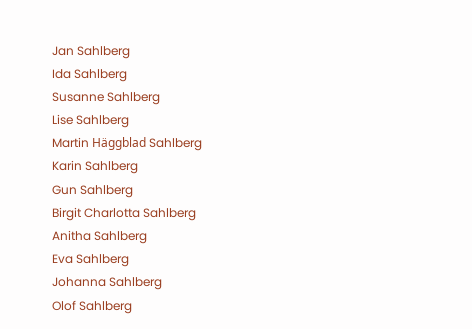Jan Sahlberg
Ida Sahlberg
Susanne Sahlberg
Lise Sahlberg
Martin Häggblad Sahlberg
Karin Sahlberg
Gun Sahlberg
Birgit Charlotta Sahlberg
Anitha Sahlberg
Eva Sahlberg
Johanna Sahlberg
Olof Sahlberg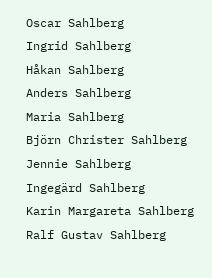Oscar Sahlberg
Ingrid Sahlberg
Håkan Sahlberg
Anders Sahlberg
Maria Sahlberg
Björn Christer Sahlberg
Jennie Sahlberg
Ingegärd Sahlberg
Karin Margareta Sahlberg
Ralf Gustav Sahlberg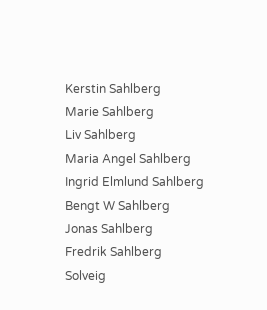Kerstin Sahlberg
Marie Sahlberg
Liv Sahlberg
Maria Angel Sahlberg
Ingrid Elmlund Sahlberg
Bengt W Sahlberg
Jonas Sahlberg
Fredrik Sahlberg
Solveig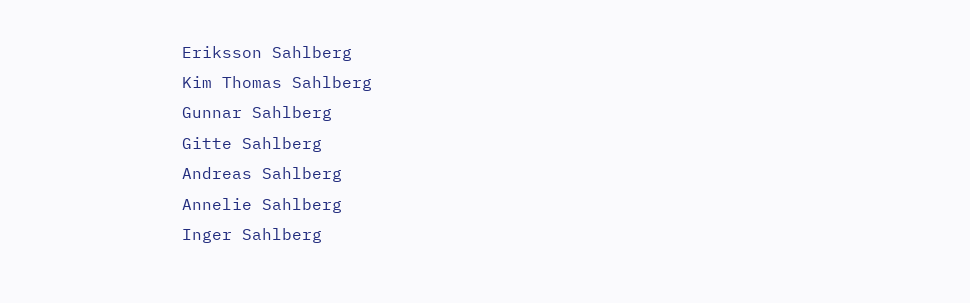Eriksson Sahlberg
Kim Thomas Sahlberg
Gunnar Sahlberg
Gitte Sahlberg
Andreas Sahlberg
Annelie Sahlberg
Inger Sahlberg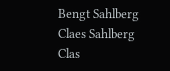Bengt Sahlberg
Claes Sahlberg
Clas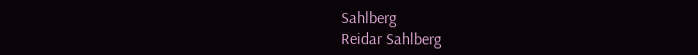Sahlberg
Reidar Sahlberg